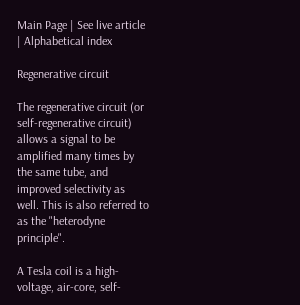Main Page | See live article | Alphabetical index

Regenerative circuit

The regenerative circuit (or self-regenerative circuit) allows a signal to be amplified many times by the same tube, and improved selectivity as well. This is also referred to as the "heterodyne principle".

A Tesla coil is a high-voltage, air-core, self-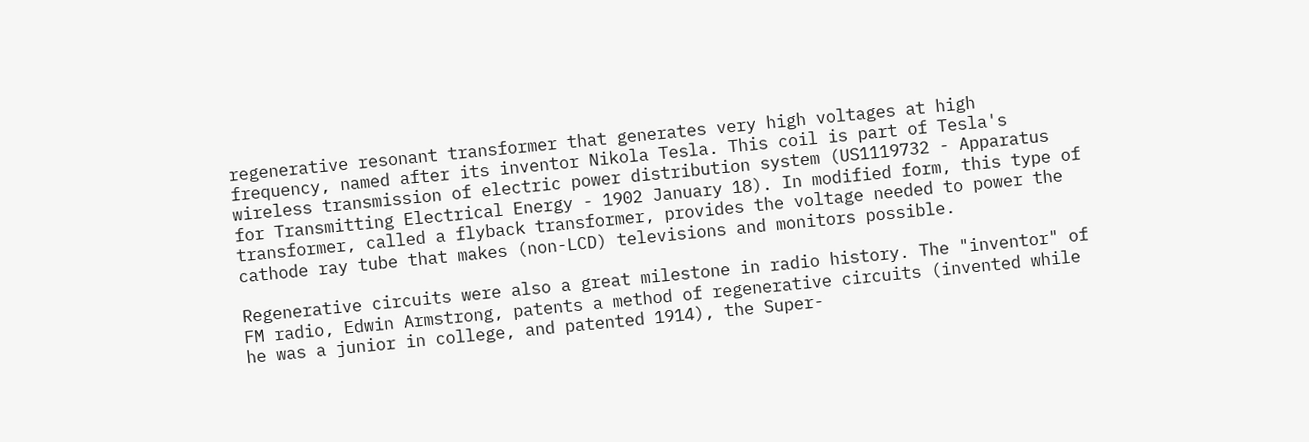regenerative resonant transformer that generates very high voltages at high frequency, named after its inventor Nikola Tesla. This coil is part of Tesla's wireless transmission of electric power distribution system (US1119732 - Apparatus for Transmitting Electrical Energy - 1902 January 18). In modified form, this type of transformer, called a flyback transformer, provides the voltage needed to power the cathode ray tube that makes (non-LCD) televisions and monitors possible.

Regenerative circuits were also a great milestone in radio history. The "inventor" of FM radio, Edwin Armstrong, patents a method of regenerative circuits (invented while he was a junior in college, and patented 1914), the Super-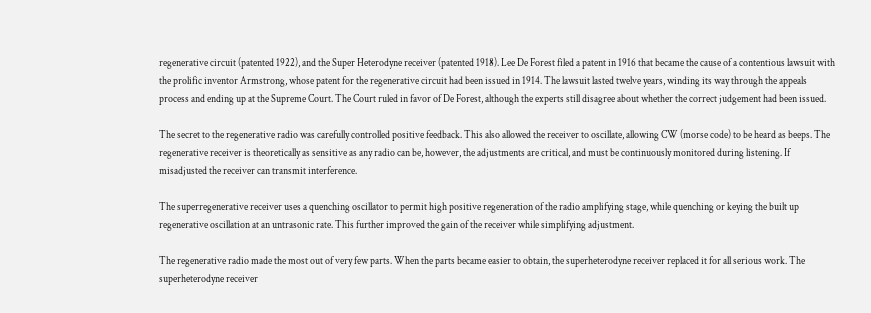regenerative circuit (patented 1922), and the Super Heterodyne receiver (patented 1918). Lee De Forest filed a patent in 1916 that became the cause of a contentious lawsuit with the prolific inventor Armstrong, whose patent for the regenerative circuit had been issued in 1914. The lawsuit lasted twelve years, winding its way through the appeals process and ending up at the Supreme Court. The Court ruled in favor of De Forest, although the experts still disagree about whether the correct judgement had been issued.

The secret to the regenerative radio was carefully controlled positive feedback. This also allowed the receiver to oscillate, allowing CW (morse code) to be heard as beeps. The regenerative receiver is theoretically as sensitive as any radio can be, however, the adjustments are critical, and must be continuously monitored during listening. If misadjusted the receiver can transmit interference.

The superregenerative receiver uses a quenching oscillator to permit high positive regeneration of the radio amplifying stage, while quenching or keying the built up regenerative oscillation at an untrasonic rate. This further improved the gain of the receiver while simplifying adjustment.

The regenerative radio made the most out of very few parts. When the parts became easier to obtain, the superheterodyne receiver replaced it for all serious work. The superheterodyne receiver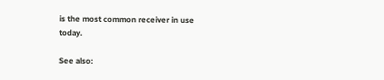is the most common receiver in use today.

See also: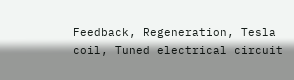Feedback, Regeneration, Tesla coil, Tuned electrical circuit